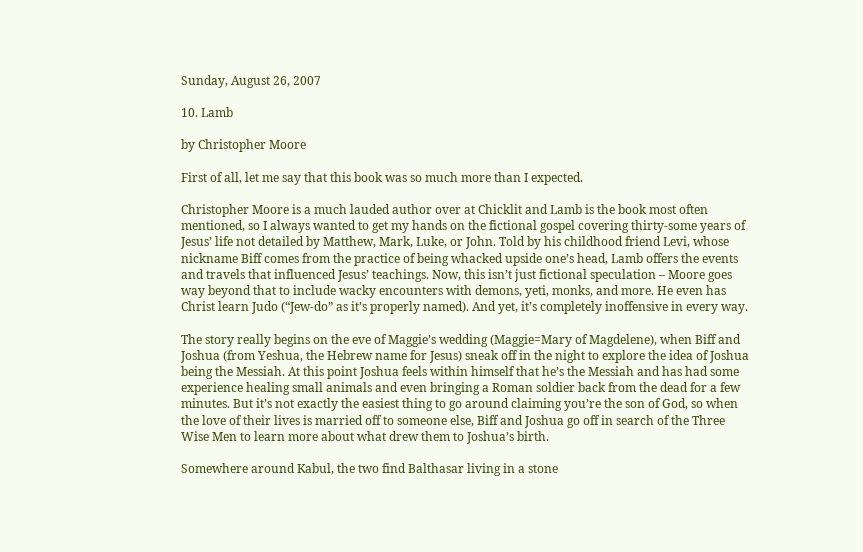Sunday, August 26, 2007

10. Lamb

by Christopher Moore

First of all, let me say that this book was so much more than I expected.

Christopher Moore is a much lauded author over at Chicklit and Lamb is the book most often mentioned, so I always wanted to get my hands on the fictional gospel covering thirty-some years of Jesus’ life not detailed by Matthew, Mark, Luke, or John. Told by his childhood friend Levi, whose nickname Biff comes from the practice of being whacked upside one’s head, Lamb offers the events and travels that influenced Jesus’ teachings. Now, this isn’t just fictional speculation – Moore goes way beyond that to include wacky encounters with demons, yeti, monks, and more. He even has Christ learn Judo (“Jew-do” as it’s properly named). And yet, it’s completely inoffensive in every way.

The story really begins on the eve of Maggie’s wedding (Maggie=Mary of Magdelene), when Biff and Joshua (from Yeshua, the Hebrew name for Jesus) sneak off in the night to explore the idea of Joshua being the Messiah. At this point Joshua feels within himself that he’s the Messiah and has had some experience healing small animals and even bringing a Roman soldier back from the dead for a few minutes. But it’s not exactly the easiest thing to go around claiming you’re the son of God, so when the love of their lives is married off to someone else, Biff and Joshua go off in search of the Three Wise Men to learn more about what drew them to Joshua’s birth.

Somewhere around Kabul, the two find Balthasar living in a stone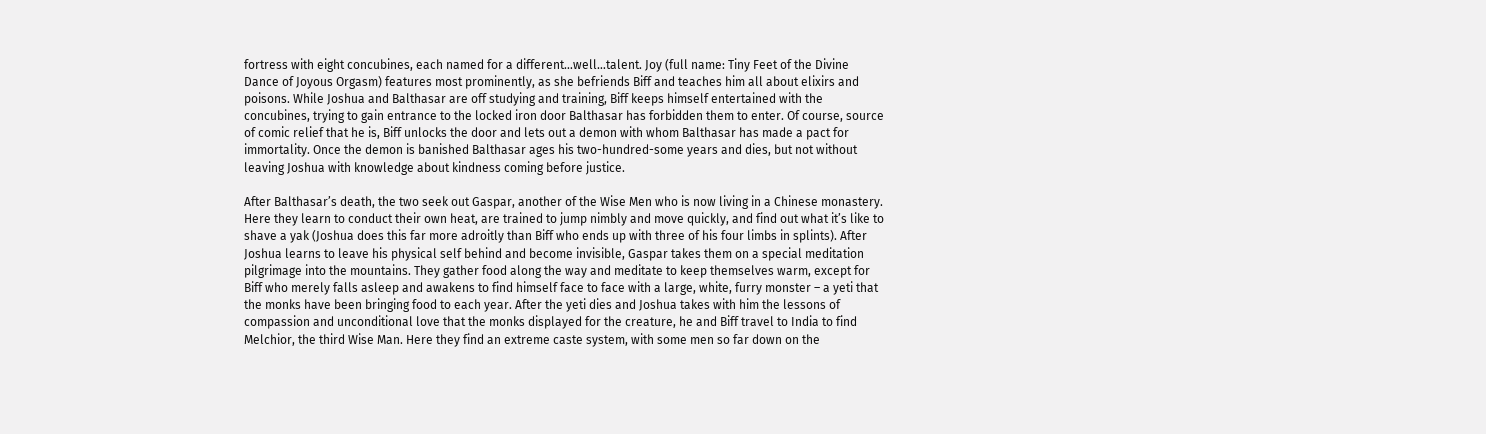fortress with eight concubines, each named for a different…well…talent. Joy (full name: Tiny Feet of the Divine Dance of Joyous Orgasm) features most prominently, as she befriends Biff and teaches him all about elixirs and poisons. While Joshua and Balthasar are off studying and training, Biff keeps himself entertained with the concubines, trying to gain entrance to the locked iron door Balthasar has forbidden them to enter. Of course, source of comic relief that he is, Biff unlocks the door and lets out a demon with whom Balthasar has made a pact for immortality. Once the demon is banished Balthasar ages his two-hundred-some years and dies, but not without leaving Joshua with knowledge about kindness coming before justice.

After Balthasar’s death, the two seek out Gaspar, another of the Wise Men who is now living in a Chinese monastery. Here they learn to conduct their own heat, are trained to jump nimbly and move quickly, and find out what it’s like to shave a yak (Joshua does this far more adroitly than Biff who ends up with three of his four limbs in splints). After Joshua learns to leave his physical self behind and become invisible, Gaspar takes them on a special meditation pilgrimage into the mountains. They gather food along the way and meditate to keep themselves warm, except for Biff who merely falls asleep and awakens to find himself face to face with a large, white, furry monster – a yeti that the monks have been bringing food to each year. After the yeti dies and Joshua takes with him the lessons of compassion and unconditional love that the monks displayed for the creature, he and Biff travel to India to find Melchior, the third Wise Man. Here they find an extreme caste system, with some men so far down on the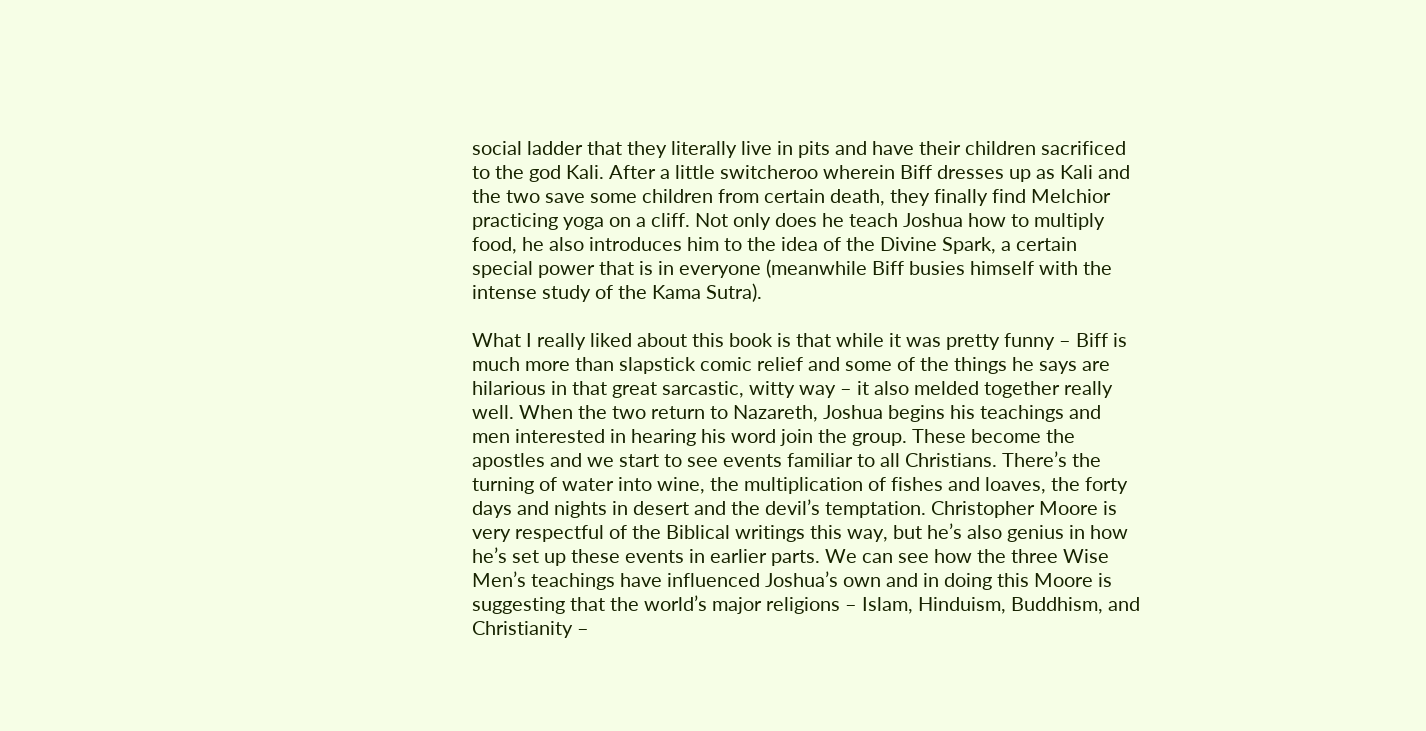social ladder that they literally live in pits and have their children sacrificed to the god Kali. After a little switcheroo wherein Biff dresses up as Kali and the two save some children from certain death, they finally find Melchior practicing yoga on a cliff. Not only does he teach Joshua how to multiply food, he also introduces him to the idea of the Divine Spark, a certain special power that is in everyone (meanwhile Biff busies himself with the intense study of the Kama Sutra).

What I really liked about this book is that while it was pretty funny – Biff is much more than slapstick comic relief and some of the things he says are hilarious in that great sarcastic, witty way – it also melded together really well. When the two return to Nazareth, Joshua begins his teachings and men interested in hearing his word join the group. These become the apostles and we start to see events familiar to all Christians. There’s the turning of water into wine, the multiplication of fishes and loaves, the forty days and nights in desert and the devil’s temptation. Christopher Moore is very respectful of the Biblical writings this way, but he’s also genius in how he’s set up these events in earlier parts. We can see how the three Wise Men’s teachings have influenced Joshua’s own and in doing this Moore is suggesting that the world’s major religions – Islam, Hinduism, Buddhism, and Christianity –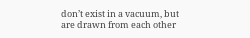don’t exist in a vacuum, but are drawn from each other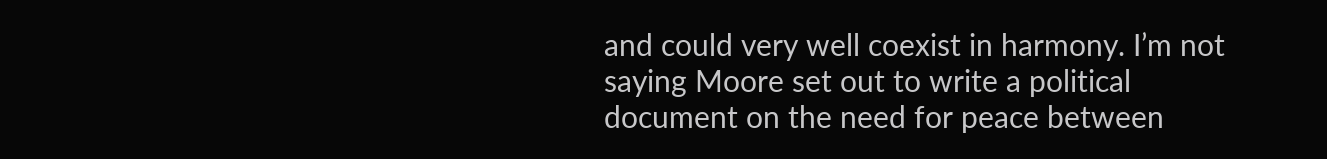and could very well coexist in harmony. I’m not saying Moore set out to write a political document on the need for peace between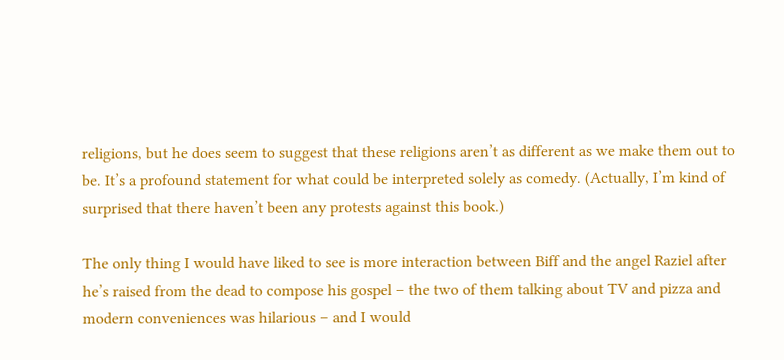religions, but he does seem to suggest that these religions aren’t as different as we make them out to be. It’s a profound statement for what could be interpreted solely as comedy. (Actually, I’m kind of surprised that there haven’t been any protests against this book.)

The only thing I would have liked to see is more interaction between Biff and the angel Raziel after he’s raised from the dead to compose his gospel – the two of them talking about TV and pizza and modern conveniences was hilarious – and I would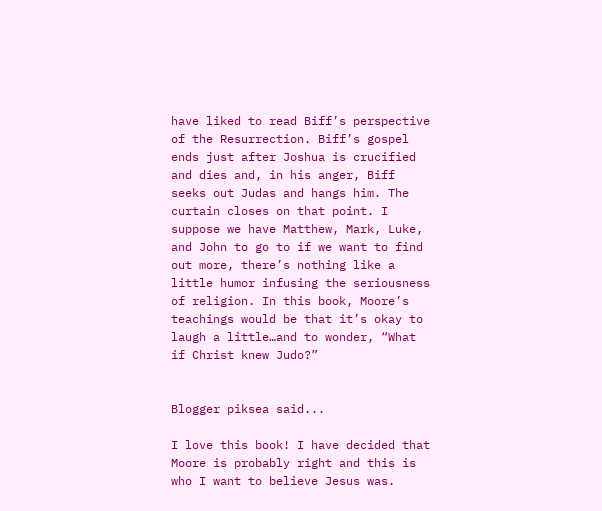have liked to read Biff’s perspective of the Resurrection. Biff’s gospel ends just after Joshua is crucified and dies and, in his anger, Biff seeks out Judas and hangs him. The curtain closes on that point. I suppose we have Matthew, Mark, Luke, and John to go to if we want to find out more, there’s nothing like a little humor infusing the seriousness of religion. In this book, Moore’s teachings would be that it’s okay to laugh a little…and to wonder, “What if Christ knew Judo?”


Blogger piksea said...

I love this book! I have decided that Moore is probably right and this is who I want to believe Jesus was.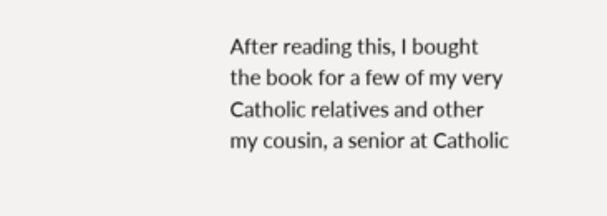After reading this, I bought the book for a few of my very Catholic relatives and other my cousin, a senior at Catholic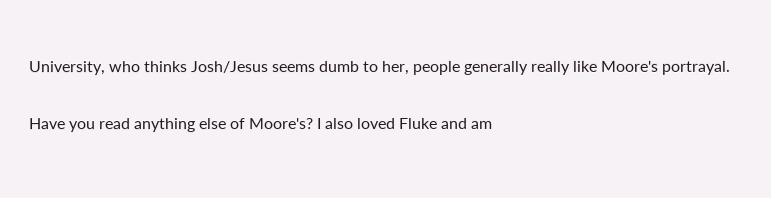University, who thinks Josh/Jesus seems dumb to her, people generally really like Moore's portrayal.

Have you read anything else of Moore's? I also loved Fluke and am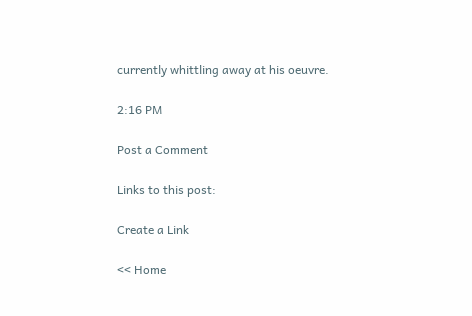currently whittling away at his oeuvre.

2:16 PM

Post a Comment

Links to this post:

Create a Link

<< Home